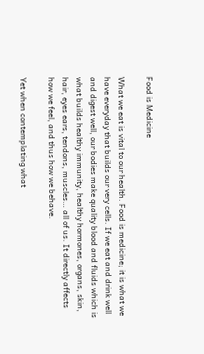Food is Medicine

What we eat is vital to our health. Food is medicine; it is what we have everyday that builds our very cells. If we eat and drink well and digest well, our bodies make quality blood and fluids which is what builds healthy immunity, healthy hormones, organs, skin, hair, eyes ears, tendons, muscles… all of us. It directly affects how we feel, and thus how we behave.

Yet when contemplating what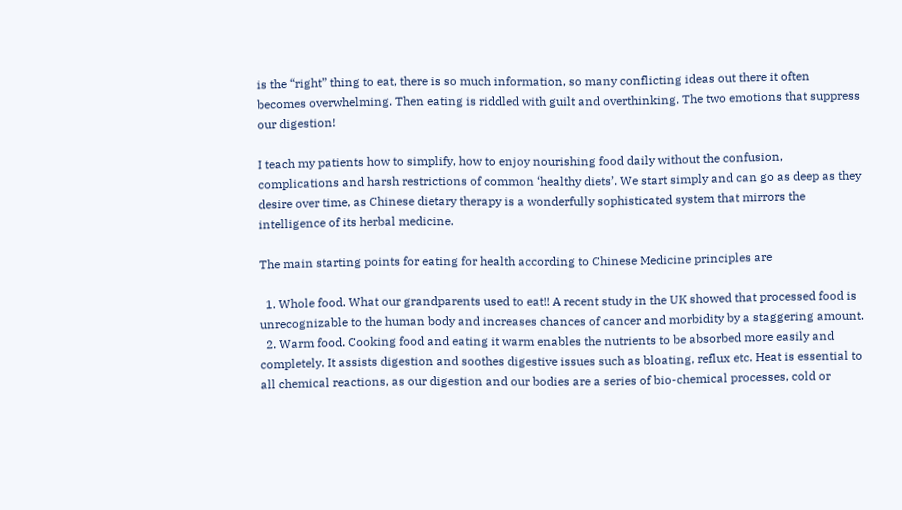is the “right” thing to eat, there is so much information, so many conflicting ideas out there it often becomes overwhelming. Then eating is riddled with guilt and overthinking. The two emotions that suppress our digestion!

I teach my patients how to simplify, how to enjoy nourishing food daily without the confusion, complications and harsh restrictions of common ‘healthy diets’. We start simply and can go as deep as they desire over time, as Chinese dietary therapy is a wonderfully sophisticated system that mirrors the intelligence of its herbal medicine.

The main starting points for eating for health according to Chinese Medicine principles are

  1. Whole food. What our grandparents used to eat!! A recent study in the UK showed that processed food is unrecognizable to the human body and increases chances of cancer and morbidity by a staggering amount.
  2. Warm food. Cooking food and eating it warm enables the nutrients to be absorbed more easily and completely. It assists digestion and soothes digestive issues such as bloating, reflux etc. Heat is essential to all chemical reactions, as our digestion and our bodies are a series of bio-chemical processes, cold or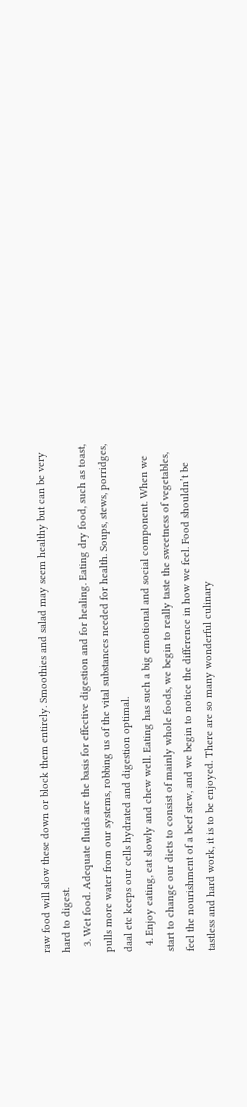raw food will slow these down or block them entirely. Smoothies and salad may seem healthy but can be very hard to digest.
  3. Wet food. Adequate fluids are the basis for effective digestion and for healing. Eating dry food, such as toast, pulls more water from our systems, robbing us of the vital substances needed for health. Soups, stews, porridges, daal etc keeps our cells hydrated and digestion optimal.
  4. Enjoy eating, eat slowly and chew well. Eating has such a big emotional and social component. When we start to change our diets to consist of mainly whole foods, we begin to really taste the sweetness of vegetables, feel the nourishment of a beef stew, and we begin to notice the difference in how we feel. Food shouldn’t be tastless and hard work, it is to be enjoyed. There are so many wonderful culinary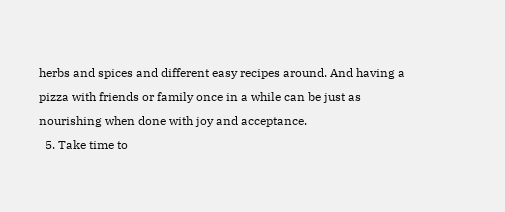herbs and spices and different easy recipes around. And having a pizza with friends or family once in a while can be just as nourishing when done with joy and acceptance.
  5. Take time to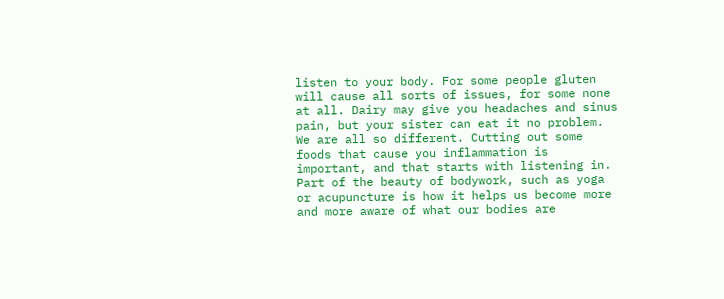listen to your body. For some people gluten will cause all sorts of issues, for some none at all. Dairy may give you headaches and sinus pain, but your sister can eat it no problem. We are all so different. Cutting out some foods that cause you inflammation is important, and that starts with listening in. Part of the beauty of bodywork, such as yoga or acupuncture is how it helps us become more and more aware of what our bodies are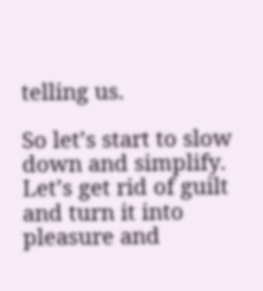telling us.

So let’s start to slow down and simplify. Let’s get rid of guilt and turn it into pleasure and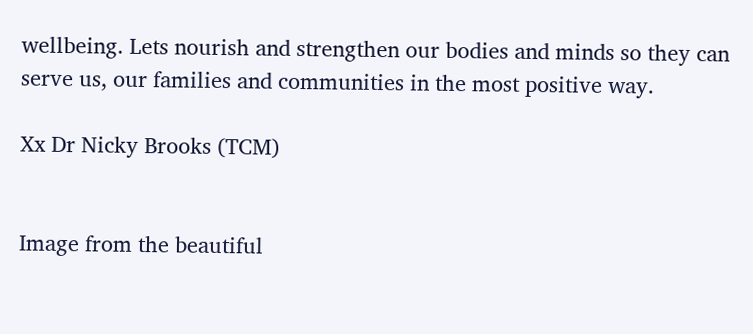wellbeing. Lets nourish and strengthen our bodies and minds so they can serve us, our families and communities in the most positive way.

Xx Dr Nicky Brooks (TCM)


Image from the beautiful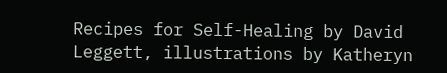Recipes for Self-Healing by David Leggett, illustrations by Katheryn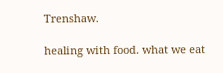Trenshaw.

healing with food. what we eat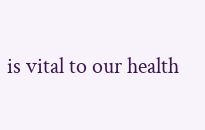is vital to our health